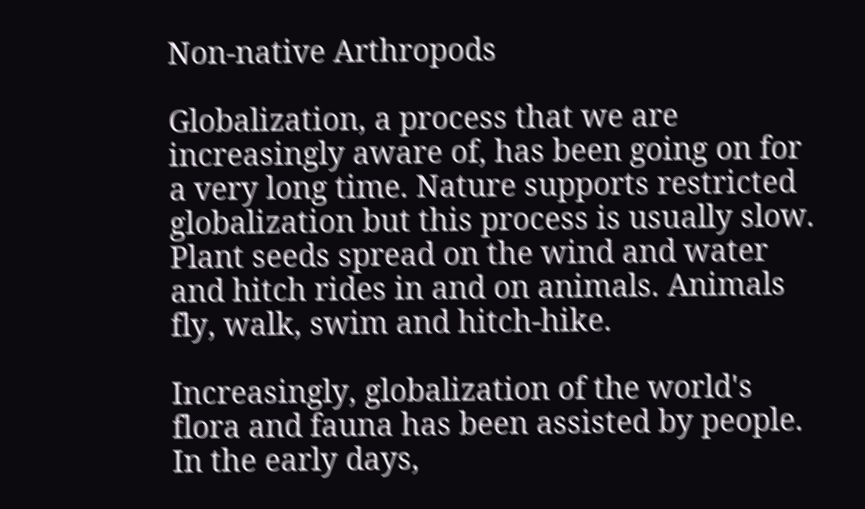Non-native Arthropods

Globalization, a process that we are increasingly aware of, has been going on for a very long time. Nature supports restricted globalization but this process is usually slow. Plant seeds spread on the wind and water and hitch rides in and on animals. Animals fly, walk, swim and hitch-hike.

Increasingly, globalization of the world's flora and fauna has been assisted by people. In the early days,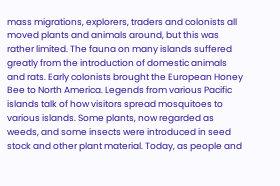mass migrations, explorers, traders and colonists all moved plants and animals around, but this was rather limited. The fauna on many islands suffered greatly from the introduction of domestic animals and rats. Early colonists brought the European Honey Bee to North America. Legends from various Pacific islands talk of how visitors spread mosquitoes to various islands. Some plants, now regarded as weeds, and some insects were introduced in seed stock and other plant material. Today, as people and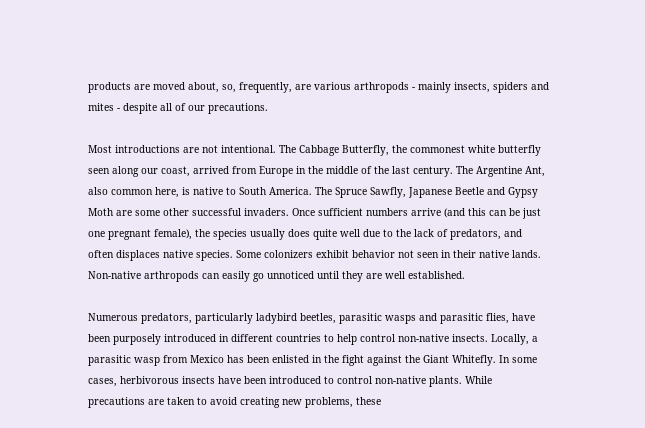products are moved about, so, frequently, are various arthropods - mainly insects, spiders and mites - despite all of our precautions.

Most introductions are not intentional. The Cabbage Butterfly, the commonest white butterfly seen along our coast, arrived from Europe in the middle of the last century. The Argentine Ant, also common here, is native to South America. The Spruce Sawfly, Japanese Beetle and Gypsy Moth are some other successful invaders. Once sufficient numbers arrive (and this can be just one pregnant female), the species usually does quite well due to the lack of predators, and often displaces native species. Some colonizers exhibit behavior not seen in their native lands. Non-native arthropods can easily go unnoticed until they are well established.

Numerous predators, particularly ladybird beetles, parasitic wasps and parasitic flies, have been purposely introduced in different countries to help control non-native insects. Locally, a parasitic wasp from Mexico has been enlisted in the fight against the Giant Whitefly. In some cases, herbivorous insects have been introduced to control non-native plants. While precautions are taken to avoid creating new problems, these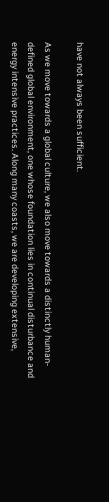have not always been sufficient.

As we move towards a global culture, we also move towards a distinctly human-defined global environment, one whose foundation lies in continual disturbance and energy intensive practices. Along many coasts, we are developing extensive,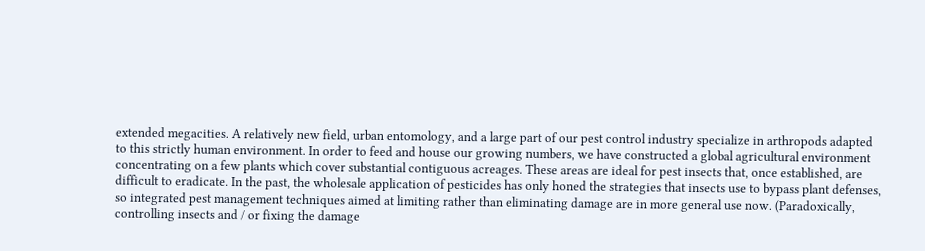extended megacities. A relatively new field, urban entomology, and a large part of our pest control industry specialize in arthropods adapted to this strictly human environment. In order to feed and house our growing numbers, we have constructed a global agricultural environment concentrating on a few plants which cover substantial contiguous acreages. These areas are ideal for pest insects that, once established, are difficult to eradicate. In the past, the wholesale application of pesticides has only honed the strategies that insects use to bypass plant defenses, so integrated pest management techniques aimed at limiting rather than eliminating damage are in more general use now. (Paradoxically, controlling insects and / or fixing the damage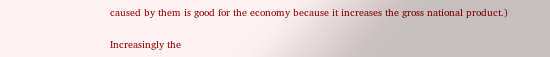caused by them is good for the economy because it increases the gross national product.)

Increasingly the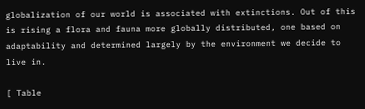globalization of our world is associated with extinctions. Out of this is rising a flora and fauna more globally distributed, one based on adaptability and determined largely by the environment we decide to live in.

[ Table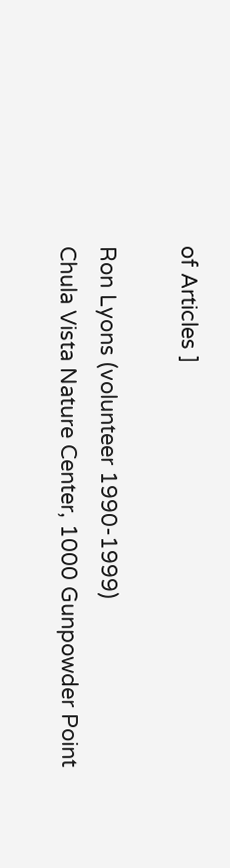of Articles ]

Ron Lyons (volunteer 1990-1999)
Chula Vista Nature Center, 1000 Gunpowder Point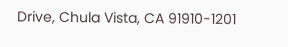Drive, Chula Vista, CA 91910-1201